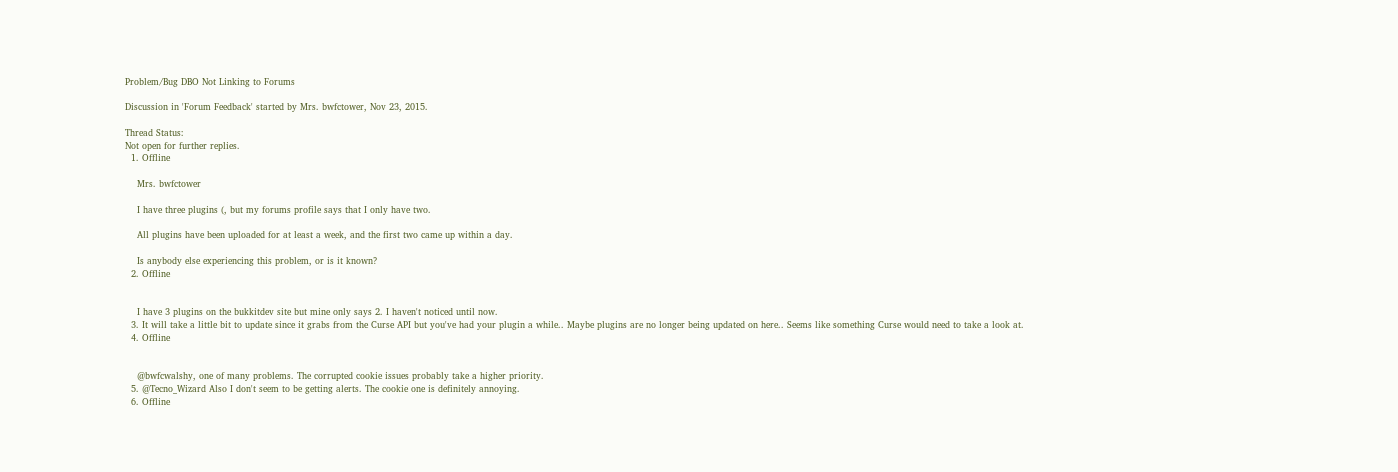Problem/Bug DBO Not Linking to Forums

Discussion in 'Forum Feedback' started by Mrs. bwfctower, Nov 23, 2015.

Thread Status:
Not open for further replies.
  1. Offline

    Mrs. bwfctower

    I have three plugins (, but my forums profile says that I only have two.

    All plugins have been uploaded for at least a week, and the first two came up within a day.

    Is anybody else experiencing this problem, or is it known?
  2. Offline


    I have 3 plugins on the bukkitdev site but mine only says 2. I haven't noticed until now.
  3. It will take a little bit to update since it grabs from the Curse API but you've had your plugin a while.. Maybe plugins are no longer being updated on here.. Seems like something Curse would need to take a look at.
  4. Offline


    @bwfcwalshy, one of many problems. The corrupted cookie issues probably take a higher priority.
  5. @Tecno_Wizard Also I don't seem to be getting alerts. The cookie one is definitely annoying.
  6. Offline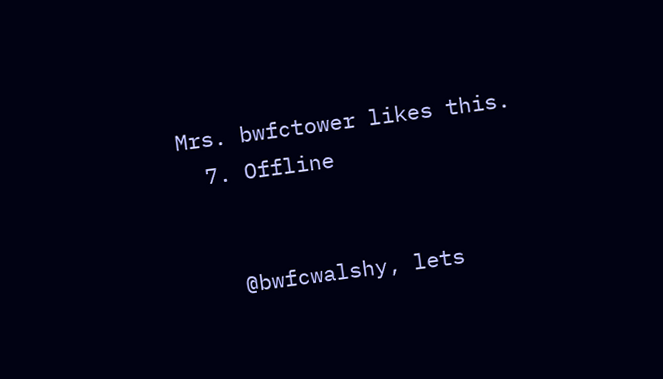Mrs. bwfctower likes this.
  7. Offline


    @bwfcwalshy, lets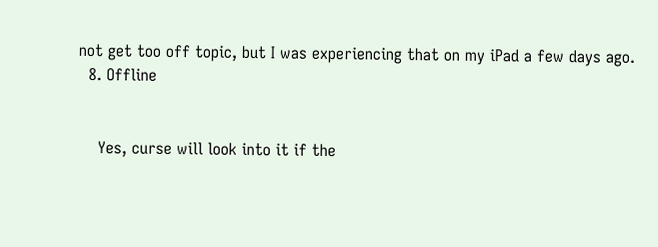not get too off topic, but I was experiencing that on my iPad a few days ago.
  8. Offline


    Yes, curse will look into it if the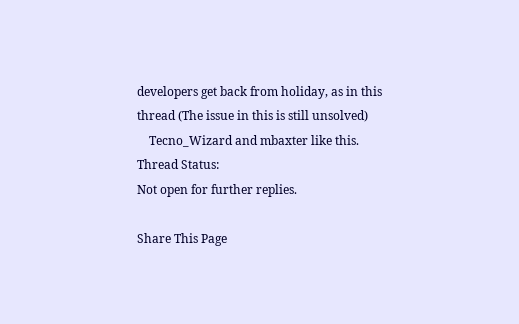developers get back from holiday, as in this thread (The issue in this is still unsolved)
    Tecno_Wizard and mbaxter like this.
Thread Status:
Not open for further replies.

Share This Page